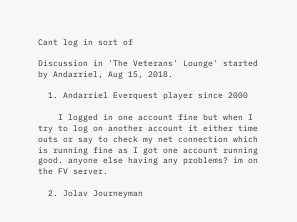Cant log in sort of

Discussion in 'The Veterans' Lounge' started by Andarriel, Aug 15, 2018.

  1. Andarriel Everquest player since 2000

    I logged in one account fine but when I try to log on another account it either time outs or say to check my net connection which is running fine as I got one account running good. anyone else having any problems? im on the FV server.

  2. Jolav Journeyman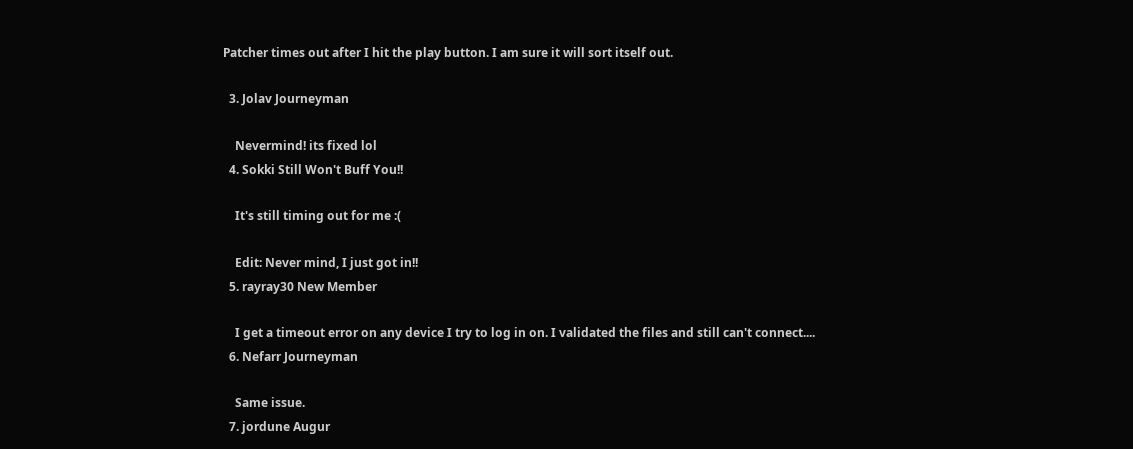Patcher times out after I hit the play button. I am sure it will sort itself out.

  3. Jolav Journeyman

    Nevermind! its fixed lol
  4. Sokki Still Won't Buff You!!

    It's still timing out for me :(

    Edit: Never mind, I just got in!!
  5. rayray30 New Member

    I get a timeout error on any device I try to log in on. I validated the files and still can't connect....
  6. Nefarr Journeyman

    Same issue.
  7. jordune Augur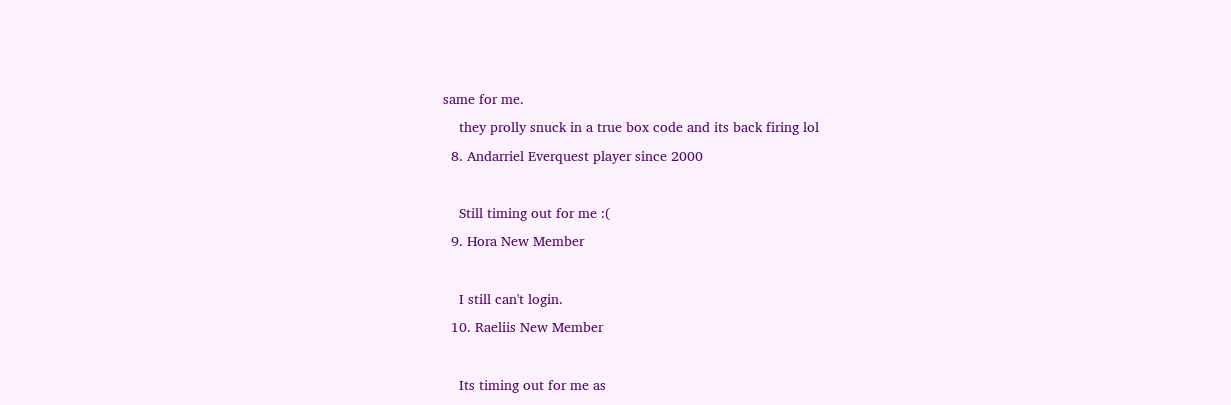same for me.
    they prolly snuck in a true box code and its back firing lol
  8. Andarriel Everquest player since 2000

    Still timing out for me :(
  9. Hora New Member

    I still can't login.
  10. Raeliis New Member

    Its timing out for me as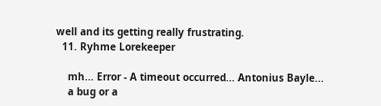well and its getting really frustrating.
  11. Ryhme Lorekeeper

    mh... Error - A timeout occurred... Antonius Bayle...
    a bug or a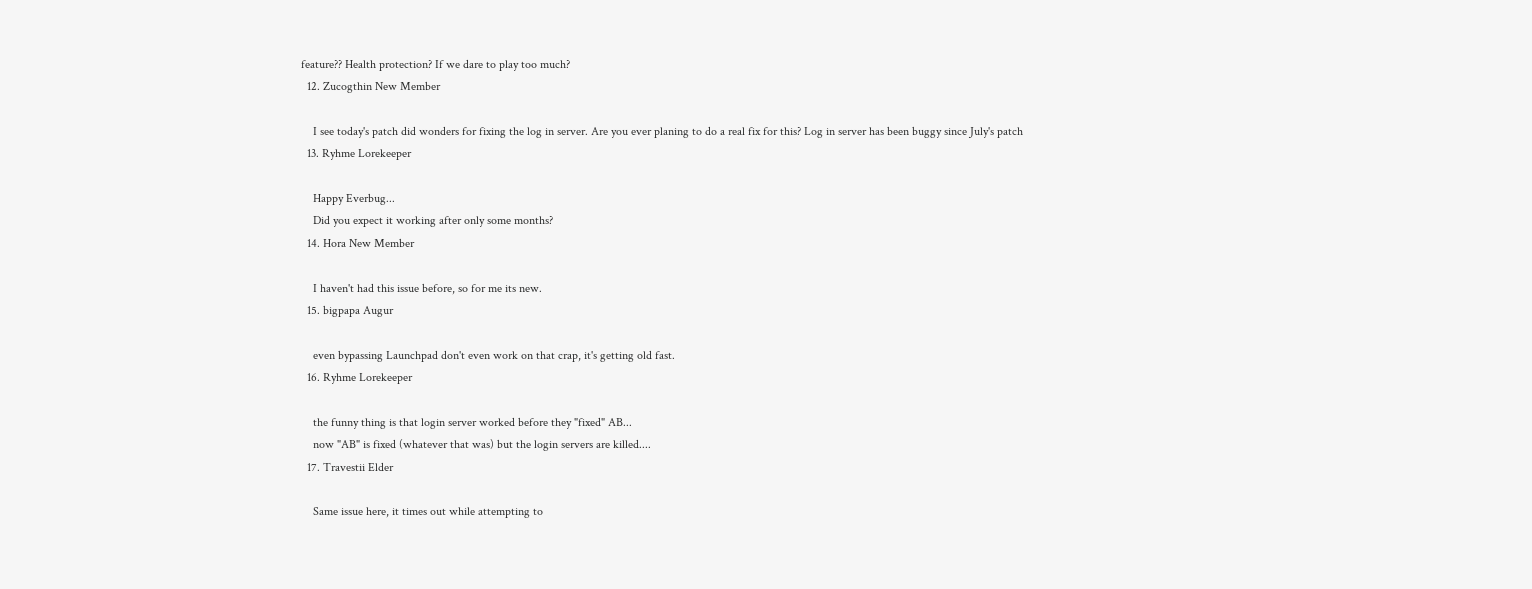feature?? Health protection? If we dare to play too much?
  12. Zucogthin New Member

    I see today's patch did wonders for fixing the log in server. Are you ever planing to do a real fix for this? Log in server has been buggy since July's patch
  13. Ryhme Lorekeeper

    Happy Everbug...
    Did you expect it working after only some months?
  14. Hora New Member

    I haven't had this issue before, so for me its new.
  15. bigpapa Augur

    even bypassing Launchpad don't even work on that crap, it's getting old fast.
  16. Ryhme Lorekeeper

    the funny thing is that login server worked before they "fixed" AB...
    now "AB" is fixed (whatever that was) but the login servers are killed....
  17. Travestii Elder

    Same issue here, it times out while attempting to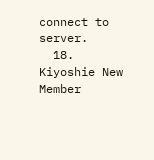connect to server.
  18. Kiyoshie New Member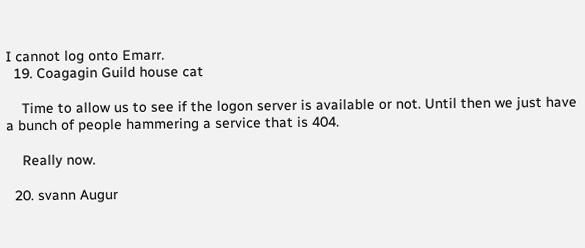I cannot log onto Emarr.
  19. Coagagin Guild house cat

    Time to allow us to see if the logon server is available or not. Until then we just have a bunch of people hammering a service that is 404.

    Really now.

  20. svann Augur